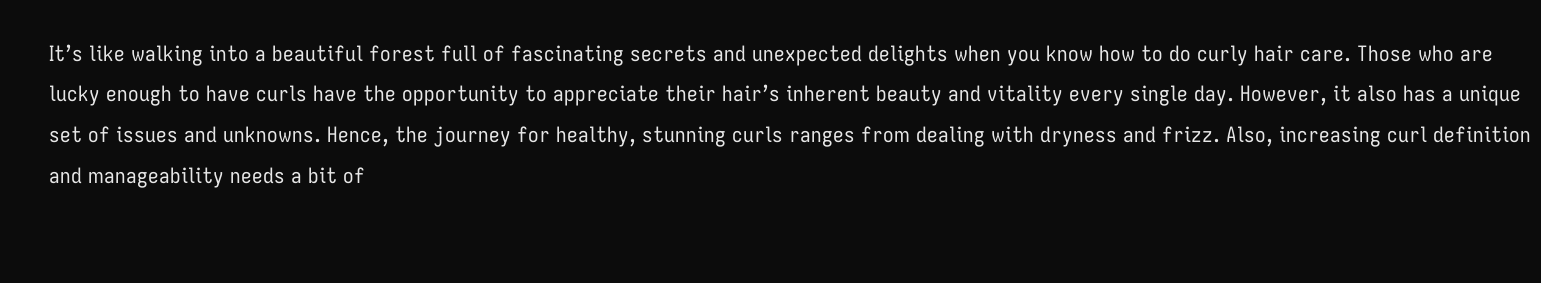It’s like walking into a beautiful forest full of fascinating secrets and unexpected delights when you know how to do curly hair care. Those who are lucky enough to have curls have the opportunity to appreciate their hair’s inherent beauty and vitality every single day. However, it also has a unique set of issues and unknowns. Hence, the journey for healthy, stunning curls ranges from dealing with dryness and frizz. Also, increasing curl definition and manageability needs a bit of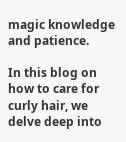magic knowledge and patience.

In this blog on how to care for curly hair, we delve deep into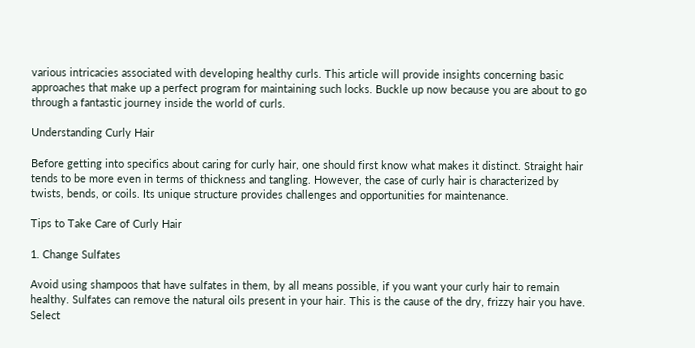various intricacies associated with developing healthy curls. This article will provide insights concerning basic approaches that make up a perfect program for maintaining such locks. Buckle up now because you are about to go through a fantastic journey inside the world of curls.

Understanding Curly Hair

Before getting into specifics about caring for curly hair, one should first know what makes it distinct. Straight hair tends to be more even in terms of thickness and tangling. However, the case of curly hair is characterized by twists, bends, or coils. Its unique structure provides challenges and opportunities for maintenance.

Tips to Take Care of Curly Hair

1. Change Sulfates

Avoid using shampoos that have sulfates in them, by all means possible, if you want your curly hair to remain healthy. Sulfates can remove the natural oils present in your hair. This is the cause of the dry, frizzy hair you have. Select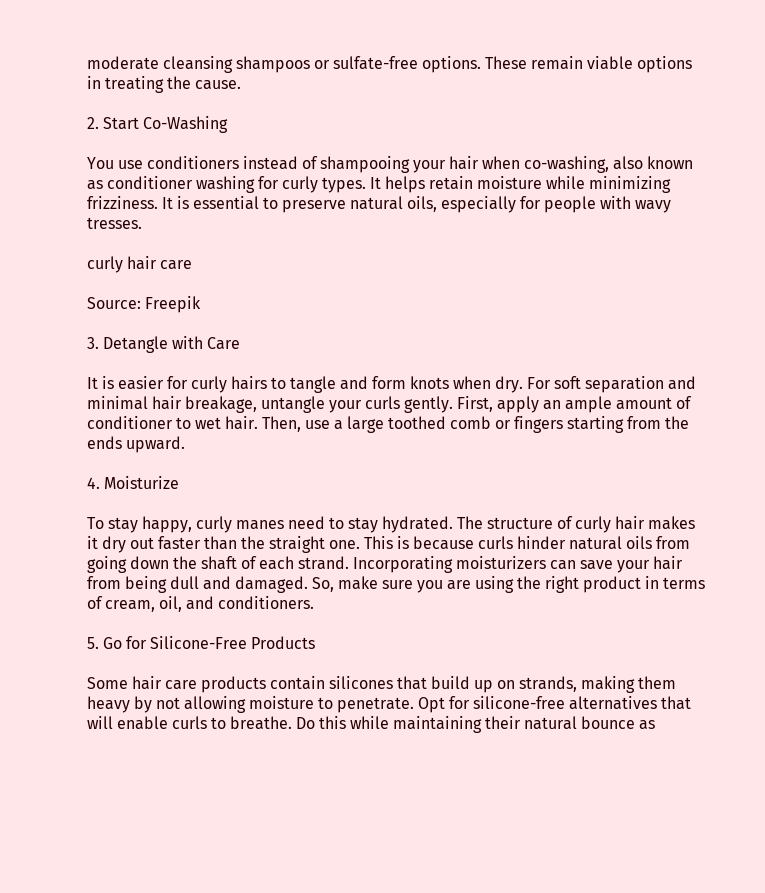moderate cleansing shampoos or sulfate-free options. These remain viable options in treating the cause.

2. Start Co-Washing

You use conditioners instead of shampooing your hair when co-washing, also known as conditioner washing for curly types. It helps retain moisture while minimizing frizziness. It is essential to preserve natural oils, especially for people with wavy tresses.

curly hair care

Source: Freepik

3. Detangle with Care

It is easier for curly hairs to tangle and form knots when dry. For soft separation and minimal hair breakage, untangle your curls gently. First, apply an ample amount of conditioner to wet hair. Then, use a large toothed comb or fingers starting from the ends upward.

4. Moisturize

To stay happy, curly manes need to stay hydrated. The structure of curly hair makes it dry out faster than the straight one. This is because curls hinder natural oils from going down the shaft of each strand. Incorporating moisturizers can save your hair from being dull and damaged. So, make sure you are using the right product in terms of cream, oil, and conditioners.

5. Go for Silicone-Free Products

Some hair care products contain silicones that build up on strands, making them heavy by not allowing moisture to penetrate. Opt for silicone-free alternatives that will enable curls to breathe. Do this while maintaining their natural bounce as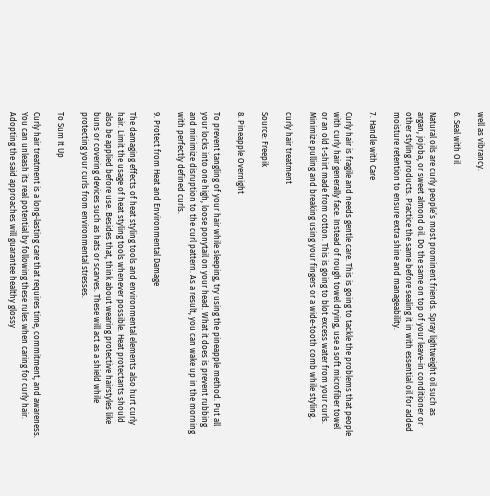well as vibrancy.

6. Seal with Oil

Natural oils are curly people’s most prominent friends. Spray lightweight oil such as argan, jojoba, or sweet almond oil. Do the same on top of your leave-in conditioner or other styling products. Practice the same before sealing it in with essential oil for added moisture retention to ensure extra shine and manageability.

7. Handle with Care

Curly hair is fragile and needs gentle care. This is going to tackle the problems that people with curly hair generally face. Instead of rough towel drying, use a soft microfiber towel or an old t-shirt made from cotton. This is going to blot excess water from your curls. Minimize pulling and breaking using your fingers or a wide-tooth comb while styling.

curly hair treatment

Source: Freepik

8. Pineapple Overnight

To prevent tangling of your hair while sleeping, try using the pineapple method. Put all your locks into one high, loose ponytail on your head. What it does is prevent rubbing and minimize disruption to the curl pattern. As a result, you can wake up in the morning with perfectly defined curls.

9. Protect from Heat and Environmental Damage

The damaging effects of heat styling tools and environmental elements also hurt curly hair. Limit the usage of heat styling tools whenever possible. Heat protectants should also be applied before use. Besides that, think about wearing protective hairstyles like buns or covering devices such as hats or scarves. These will act as a shield while protecting your curls from environmental stresses.

To Sum It Up

Curly hair treatment is a long-lasting care that requires time, commitment, and awareness. You can unleash its real potential by following these rules when caring for curly hair. Adopting the said approaches will guarantee healthy glossy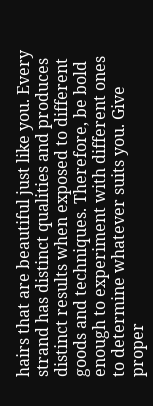hairs that are beautiful just like you. Every strand has distinct qualities and produces distinct results when exposed to different goods and techniques. Therefore, be bold enough to experiment with different ones to determine whatever suits you. Give proper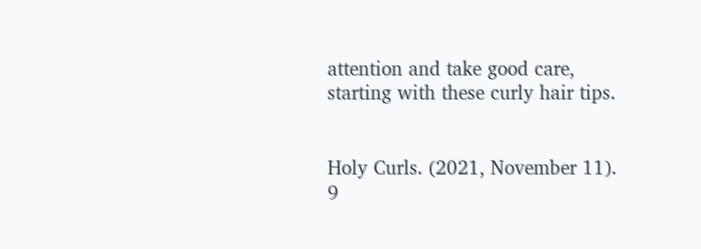attention and take good care, starting with these curly hair tips.


Holy Curls. (2021, November 11). 9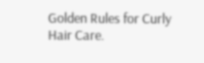Golden Rules for Curly Hair Care.